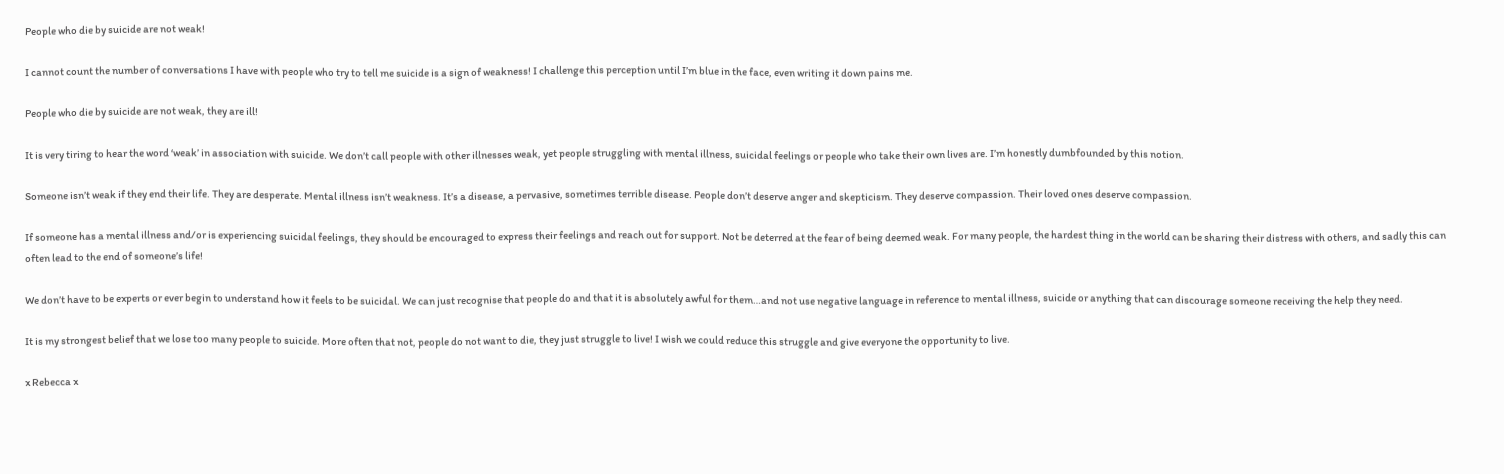People who die by suicide are not weak!

I cannot count the number of conversations I have with people who try to tell me suicide is a sign of weakness! I challenge this perception until I’m blue in the face, even writing it down pains me.

People who die by suicide are not weak, they are ill!

It is very tiring to hear the word ‘weak’ in association with suicide. We don’t call people with other illnesses weak, yet people struggling with mental illness, suicidal feelings or people who take their own lives are. I’m honestly dumbfounded by this notion.

Someone isn’t weak if they end their life. They are desperate. Mental illness isn’t weakness. It’s a disease, a pervasive, sometimes terrible disease. People don’t deserve anger and skepticism. They deserve compassion. Their loved ones deserve compassion.

If someone has a mental illness and/or is experiencing suicidal feelings, they should be encouraged to express their feelings and reach out for support. Not be deterred at the fear of being deemed weak. For many people, the hardest thing in the world can be sharing their distress with others, and sadly this can often lead to the end of someone’s life!

We don’t have to be experts or ever begin to understand how it feels to be suicidal. We can just recognise that people do and that it is absolutely awful for them…and not use negative language in reference to mental illness, suicide or anything that can discourage someone receiving the help they need.

It is my strongest belief that we lose too many people to suicide. More often that not, people do not want to die, they just struggle to live! I wish we could reduce this struggle and give everyone the opportunity to live.

x Rebecca x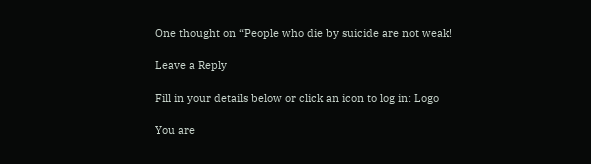One thought on “People who die by suicide are not weak!

Leave a Reply

Fill in your details below or click an icon to log in: Logo

You are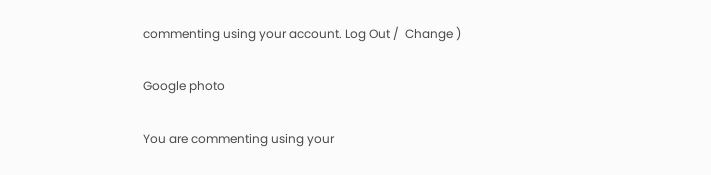commenting using your account. Log Out /  Change )

Google photo

You are commenting using your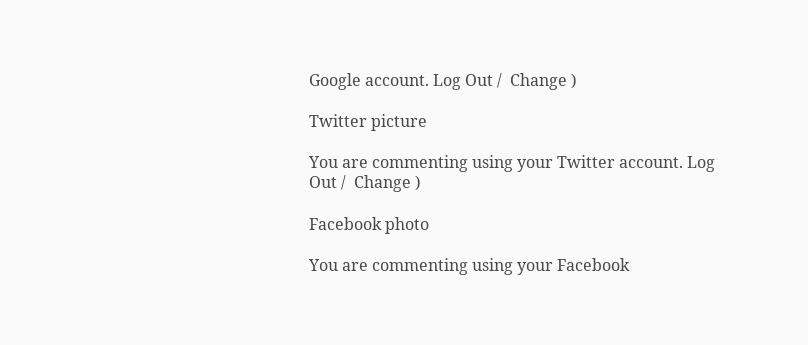Google account. Log Out /  Change )

Twitter picture

You are commenting using your Twitter account. Log Out /  Change )

Facebook photo

You are commenting using your Facebook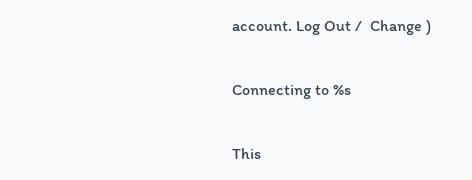account. Log Out /  Change )

Connecting to %s

This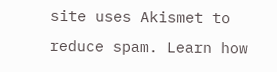site uses Akismet to reduce spam. Learn how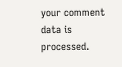your comment data is processed.